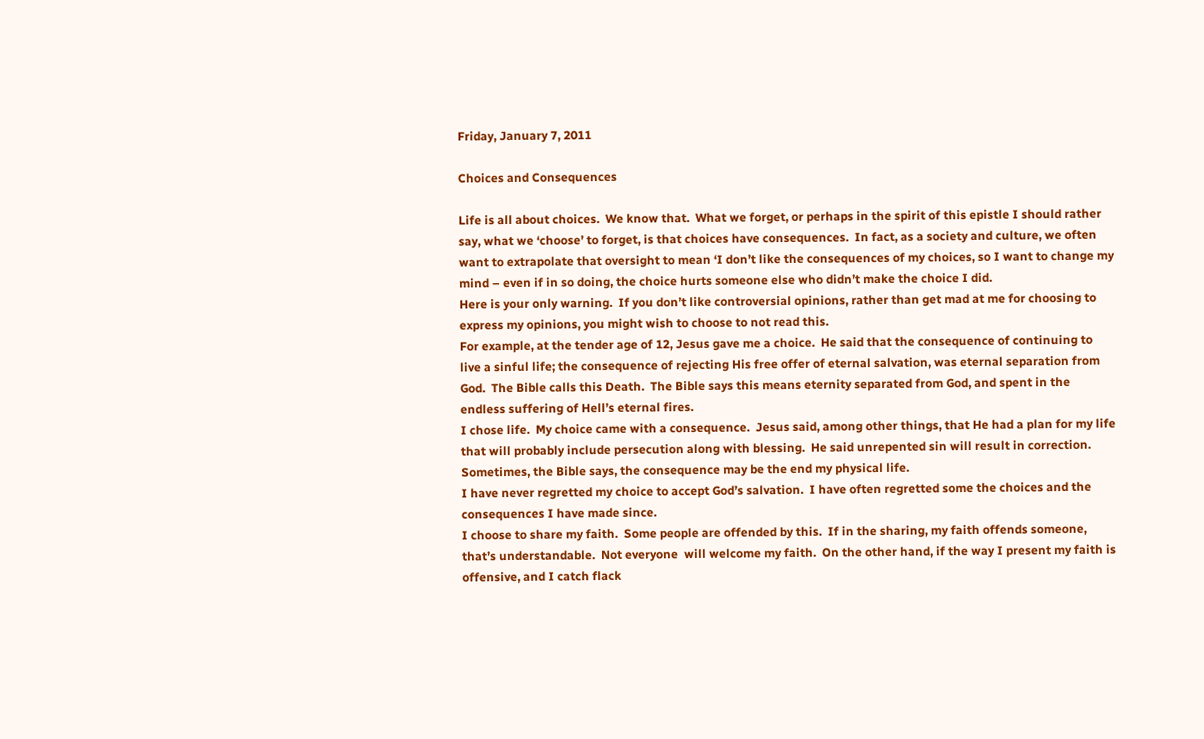Friday, January 7, 2011

Choices and Consequences

Life is all about choices.  We know that.  What we forget, or perhaps in the spirit of this epistle I should rather say, what we ‘choose’ to forget, is that choices have consequences.  In fact, as a society and culture, we often want to extrapolate that oversight to mean ‘I don’t like the consequences of my choices, so I want to change my mind – even if in so doing, the choice hurts someone else who didn’t make the choice I did.
Here is your only warning.  If you don’t like controversial opinions, rather than get mad at me for choosing to express my opinions, you might wish to choose to not read this.
For example, at the tender age of 12, Jesus gave me a choice.  He said that the consequence of continuing to live a sinful life; the consequence of rejecting His free offer of eternal salvation, was eternal separation from God.  The Bible calls this Death.  The Bible says this means eternity separated from God, and spent in the endless suffering of Hell’s eternal fires.
I chose life.  My choice came with a consequence.  Jesus said, among other things, that He had a plan for my life that will probably include persecution along with blessing.  He said unrepented sin will result in correction.  Sometimes, the Bible says, the consequence may be the end my physical life.
I have never regretted my choice to accept God’s salvation.  I have often regretted some the choices and the consequences I have made since.
I choose to share my faith.  Some people are offended by this.  If in the sharing, my faith offends someone, that’s understandable.  Not everyone  will welcome my faith.  On the other hand, if the way I present my faith is offensive, and I catch flack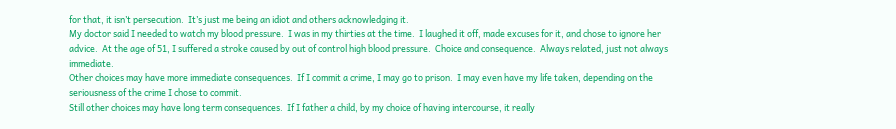for that, it isn’t persecution.  It’s just me being an idiot and others acknowledging it.
My doctor said I needed to watch my blood pressure.  I was in my thirties at the time.  I laughed it off, made excuses for it, and chose to ignore her advice.  At the age of 51, I suffered a stroke caused by out of control high blood pressure.  Choice and consequence.  Always related, just not always immediate.
Other choices may have more immediate consequences.  If I commit a crime, I may go to prison.  I may even have my life taken, depending on the seriousness of the crime I chose to commit.
Still other choices may have long term consequences.  If I father a child, by my choice of having intercourse, it really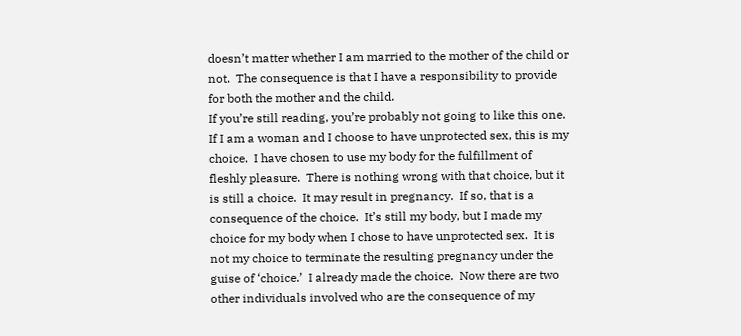doesn’t matter whether I am married to the mother of the child or not.  The consequence is that I have a responsibility to provide for both the mother and the child.
If you’re still reading, you’re probably not going to like this one.  If I am a woman and I choose to have unprotected sex, this is my choice.  I have chosen to use my body for the fulfillment of fleshly pleasure.  There is nothing wrong with that choice, but it is still a choice.  It may result in pregnancy.  If so, that is a consequence of the choice.  It’s still my body, but I made my choice for my body when I chose to have unprotected sex.  It is not my choice to terminate the resulting pregnancy under the guise of ‘choice.’  I already made the choice.  Now there are two other individuals involved who are the consequence of my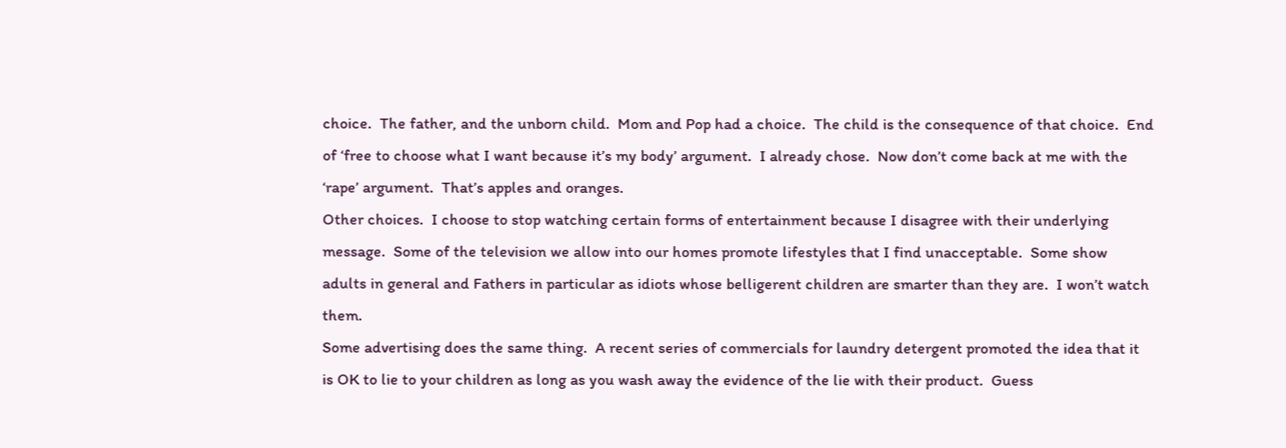choice.  The father, and the unborn child.  Mom and Pop had a choice.  The child is the consequence of that choice.  End of ‘free to choose what I want because it’s my body’ argument.  I already chose.  Now don’t come back at me with the ‘rape’ argument.  That’s apples and oranges.
Other choices.  I choose to stop watching certain forms of entertainment because I disagree with their underlying message.  Some of the television we allow into our homes promote lifestyles that I find unacceptable.  Some show adults in general and Fathers in particular as idiots whose belligerent children are smarter than they are.  I won’t watch them.
Some advertising does the same thing.  A recent series of commercials for laundry detergent promoted the idea that it is OK to lie to your children as long as you wash away the evidence of the lie with their product.  Guess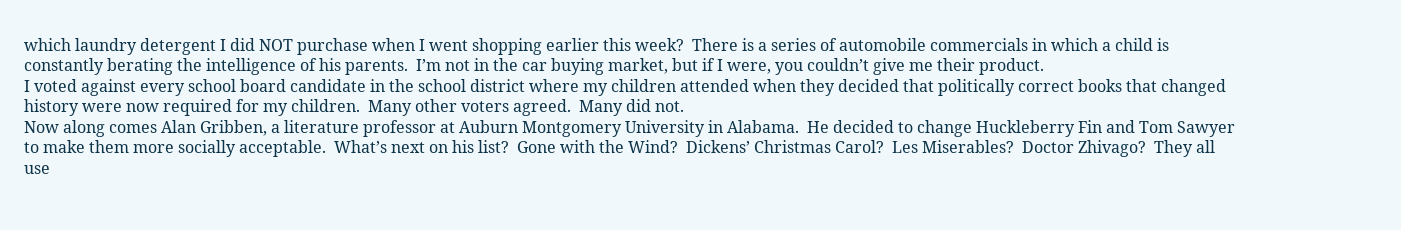which laundry detergent I did NOT purchase when I went shopping earlier this week?  There is a series of automobile commercials in which a child is constantly berating the intelligence of his parents.  I’m not in the car buying market, but if I were, you couldn’t give me their product.
I voted against every school board candidate in the school district where my children attended when they decided that politically correct books that changed history were now required for my children.  Many other voters agreed.  Many did not.
Now along comes Alan Gribben, a literature professor at Auburn Montgomery University in Alabama.  He decided to change Huckleberry Fin and Tom Sawyer to make them more socially acceptable.  What’s next on his list?  Gone with the Wind?  Dickens’ Christmas Carol?  Les Miserables?  Doctor Zhivago?  They all use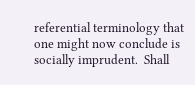referential terminology that one might now conclude is socially imprudent.  Shall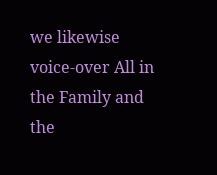we likewise voice-over All in the Family and the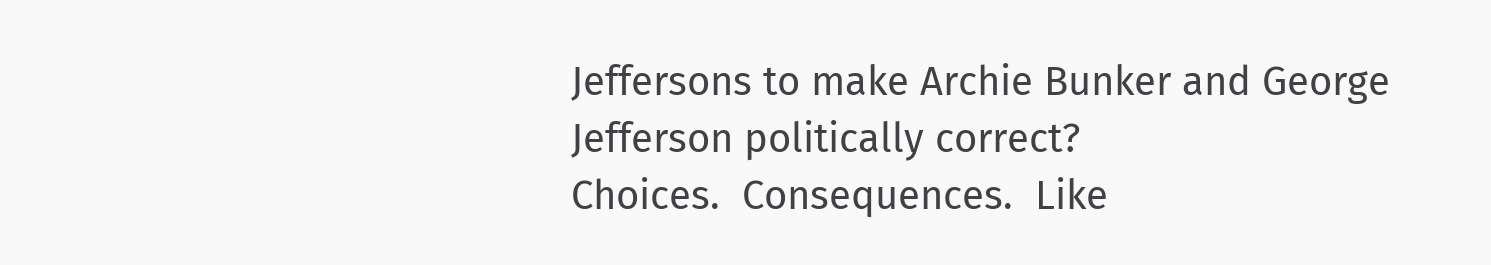Jeffersons to make Archie Bunker and George Jefferson politically correct?
Choices.  Consequences.  Like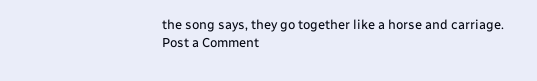the song says, they go together like a horse and carriage.
Post a Comment